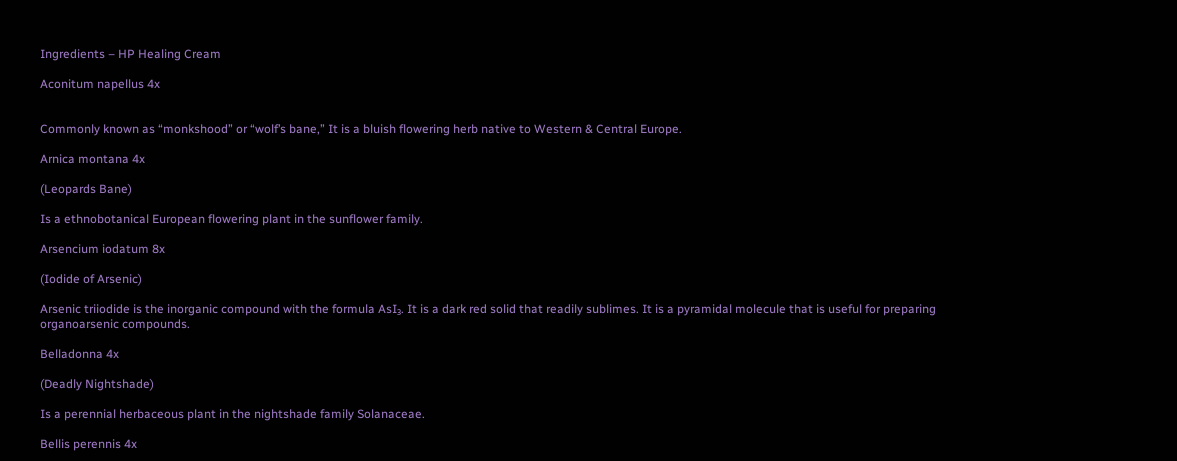Ingredients – HP Healing Cream

Aconitum napellus 4x


Commonly known as “monkshood” or “wolf’s bane,” It is a bluish flowering herb native to Western & Central Europe.

Arnica montana 4x

(Leopards Bane)

Is a ethnobotanical European flowering plant in the sunflower family.

Arsencium iodatum 8x

(Iodide of Arsenic)

Arsenic triiodide is the inorganic compound with the formula AsI₃. It is a dark red solid that readily sublimes. It is a pyramidal molecule that is useful for preparing organoarsenic compounds.

Belladonna 4x

(Deadly Nightshade)

Is a perennial herbaceous plant in the nightshade family Solanaceae.

Bellis perennis 4x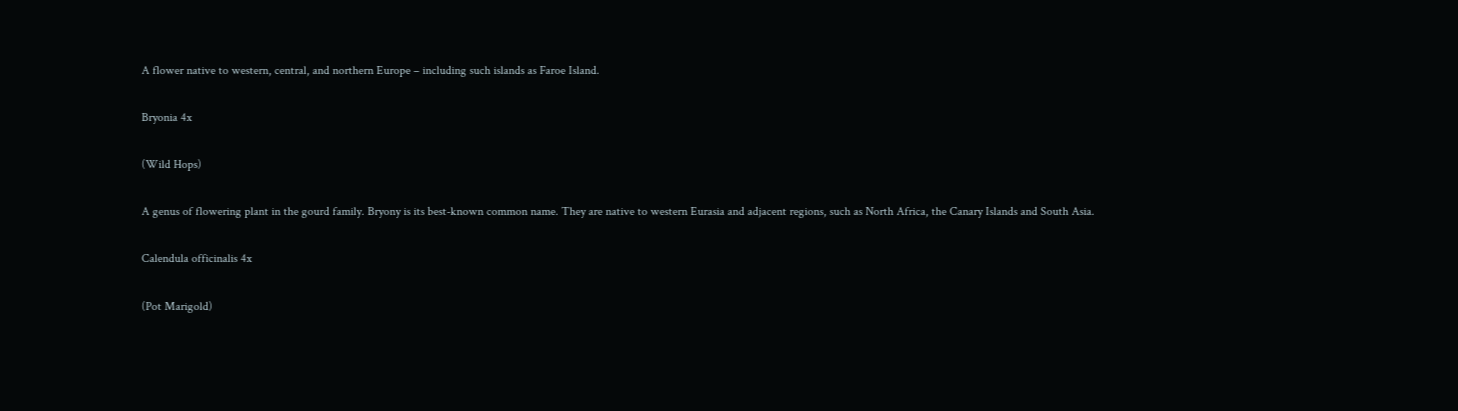A flower native to western, central, and northern Europe – including such islands as Faroe Island.

Bryonia 4x

(Wild Hops)

A genus of flowering plant in the gourd family. Bryony is its best-known common name. They are native to western Eurasia and adjacent regions, such as North Africa, the Canary Islands and South Asia.

Calendula officinalis 4x

(Pot Marigold)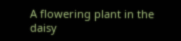A flowering plant in the daisy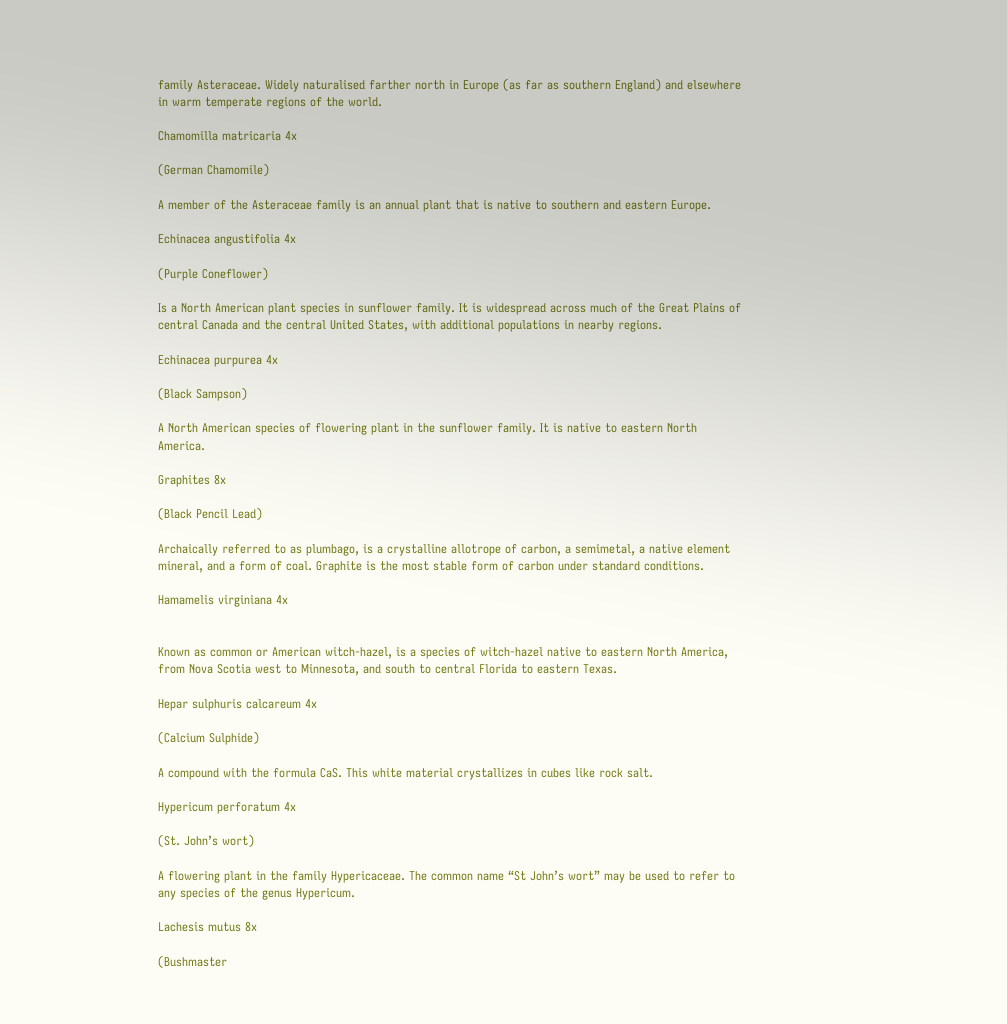family Asteraceae. Widely naturalised farther north in Europe (as far as southern England) and elsewhere in warm temperate regions of the world.

Chamomilla matricaria 4x

(German Chamomile)

A member of the Asteraceae family is an annual plant that is native to southern and eastern Europe.

Echinacea angustifolia 4x

(Purple Coneflower)

Is a North American plant species in sunflower family. It is widespread across much of the Great Plains of central Canada and the central United States, with additional populations in nearby regions.

Echinacea purpurea 4x

(Black Sampson)

A North American species of flowering plant in the sunflower family. It is native to eastern North America.

Graphites 8x

(Black Pencil Lead)

Archaically referred to as plumbago, is a crystalline allotrope of carbon, a semimetal, a native element mineral, and a form of coal. Graphite is the most stable form of carbon under standard conditions.

Hamamelis virginiana 4x


Known as common or American witch-hazel, is a species of witch-hazel native to eastern North America, from Nova Scotia west to Minnesota, and south to central Florida to eastern Texas.

Hepar sulphuris calcareum 4x

(Calcium Sulphide)

A compound with the formula CaS. This white material crystallizes in cubes like rock salt.

Hypericum perforatum 4x

(St. John’s wort)

A flowering plant in the family Hypericaceae. The common name “St John’s wort” may be used to refer to any species of the genus Hypericum.

Lachesis mutus 8x

(Bushmaster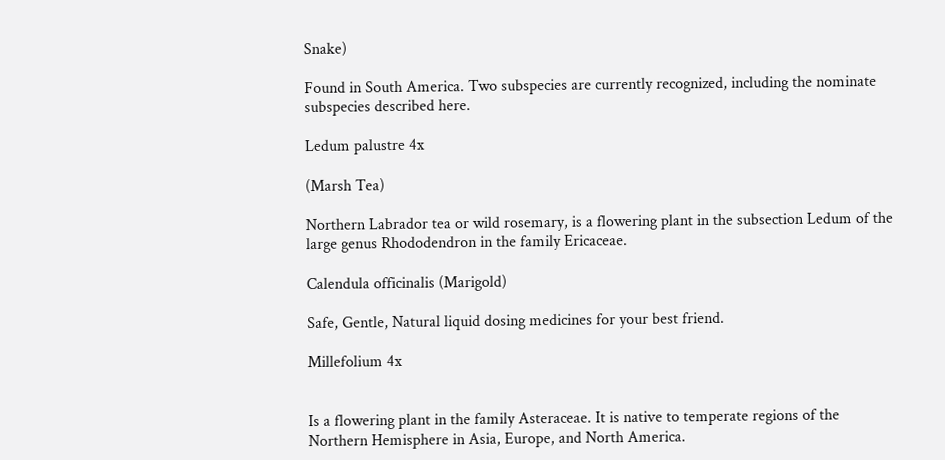Snake)

Found in South America. Two subspecies are currently recognized, including the nominate subspecies described here.

Ledum palustre 4x

(Marsh Tea)

Northern Labrador tea or wild rosemary, is a flowering plant in the subsection Ledum of the large genus Rhododendron in the family Ericaceae.

Calendula officinalis (Marigold)

Safe, Gentle, Natural liquid dosing medicines for your best friend.

Millefolium 4x


Is a flowering plant in the family Asteraceae. It is native to temperate regions of the Northern Hemisphere in Asia, Europe, and North America.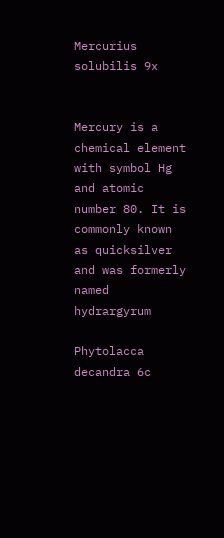Mercurius solubilis 9x


Mercury is a chemical element with symbol Hg and atomic number 80. It is commonly known as quicksilver and was formerly named hydrargyrum

Phytolacca decandra 6c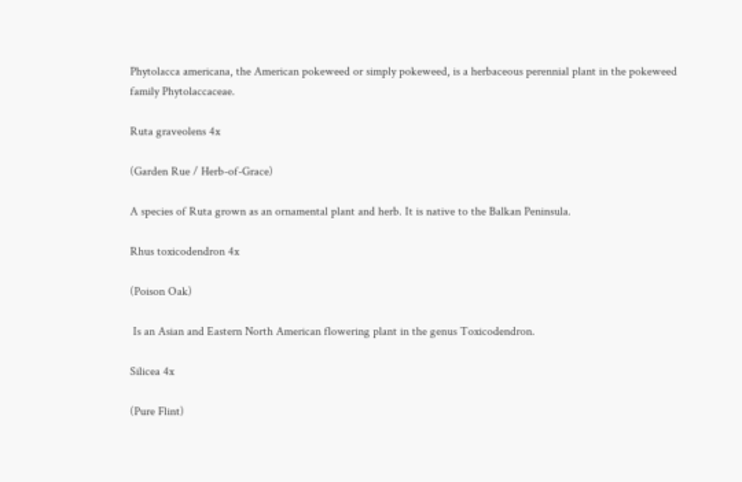Phytolacca americana, the American pokeweed or simply pokeweed, is a herbaceous perennial plant in the pokeweed family Phytolaccaceae.

Ruta graveolens 4x

(Garden Rue / Herb-of-Grace)

A species of Ruta grown as an ornamental plant and herb. It is native to the Balkan Peninsula.

Rhus toxicodendron 4x

(Poison Oak)

 Is an Asian and Eastern North American flowering plant in the genus Toxicodendron.

Silicea 4x

(Pure Flint)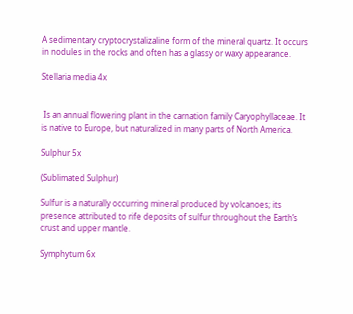A sedimentary cryptocrystalizaline form of the mineral quartz. It occurs in nodules in the rocks and often has a glassy or waxy appearance.

Stellaria media 4x


 Is an annual flowering plant in the carnation family Caryophyllaceae. It is native to Europe, but naturalized in many parts of North America.

Sulphur 5x

(Sublimated Sulphur)

Sulfur is a naturally occurring mineral produced by volcanoes; its presence attributed to rife deposits of sulfur throughout the Earth’s crust and upper mantle.

Symphytum 6x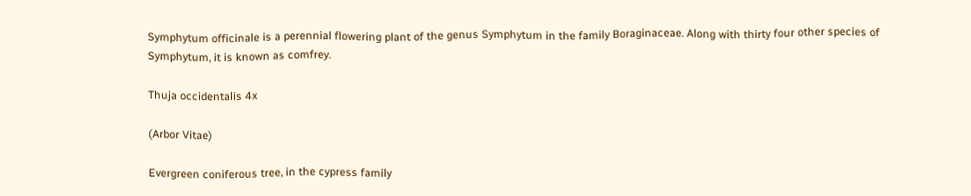Symphytum officinale is a perennial flowering plant of the genus Symphytum in the family Boraginaceae. Along with thirty four other species of Symphytum, it is known as comfrey.

Thuja occidentalis 4x

(Arbor Vitae)

Evergreen coniferous tree, in the cypress family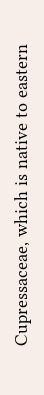Cupressaceae, which is native to eastern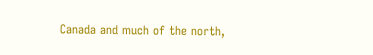Canada and much of the north,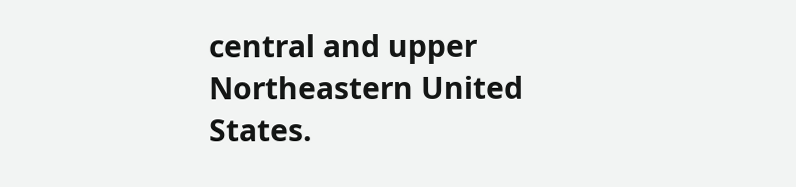central and upper Northeastern United States.